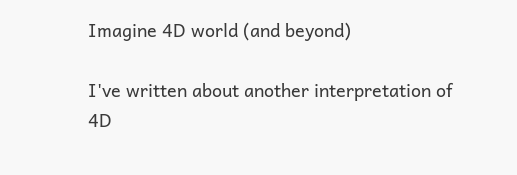Imagine 4D world (and beyond)

I've written about another interpretation of 4D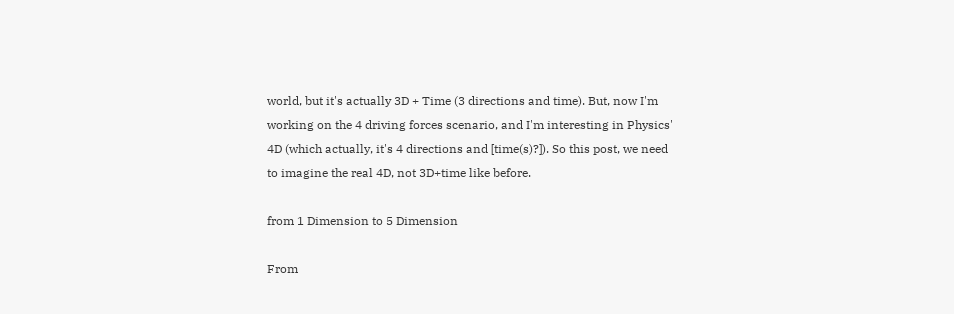world, but it's actually 3D + Time (3 directions and time). But, now I'm working on the 4 driving forces scenario, and I'm interesting in Physics' 4D (which actually, it's 4 directions and [time(s)?]). So this post, we need to imagine the real 4D, not 3D+time like before.

from 1 Dimension to 5 Dimension

From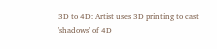3D to 4D: Artist uses 3D printing to cast 'shadows' of 4D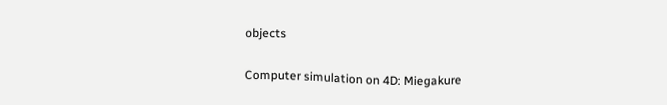objects

Computer simulation on 4D: Miegakure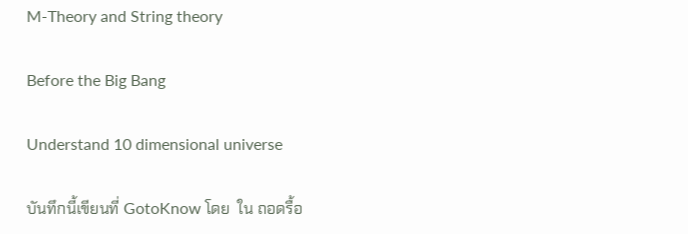M-Theory and String theory

Before the Big Bang

Understand 10 dimensional universe

บันทึกนี้เขียนที่ GotoKnow โดย  ใน ถอดรื้อ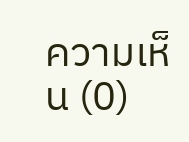ความเห็น (0)